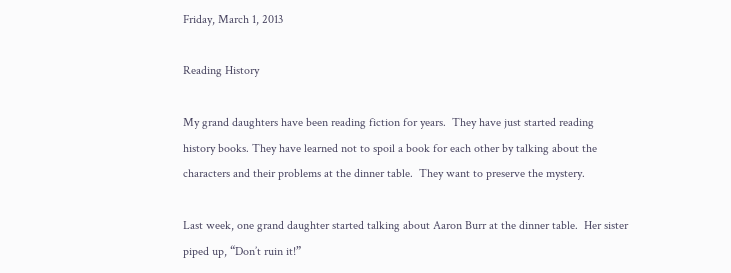Friday, March 1, 2013

Reading History

My grand daughters have been reading fiction for years.  They have just started reading history books. They have learned not to spoil a book for each other by talking about the characters and their problems at the dinner table.  They want to preserve the mystery.

Last week, one grand daughter started talking about Aaron Burr at the dinner table.  Her sister piped up, “Don’t ruin it!”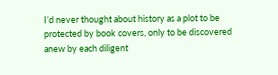I’d never thought about history as a plot to be protected by book covers, only to be discovered anew by each diligent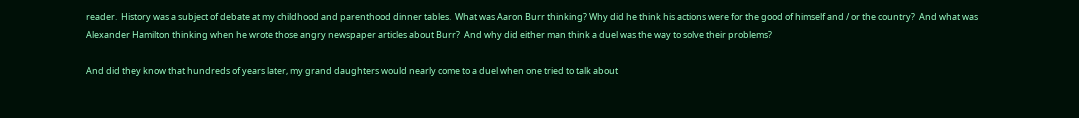reader.  History was a subject of debate at my childhood and parenthood dinner tables.  What was Aaron Burr thinking? Why did he think his actions were for the good of himself and / or the country?  And what was Alexander Hamilton thinking when he wrote those angry newspaper articles about Burr?  And why did either man think a duel was the way to solve their problems?

And did they know that hundreds of years later, my grand daughters would nearly come to a duel when one tried to talk about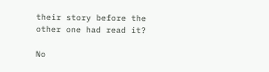their story before the other one had read it?

No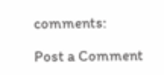comments:

Post a Comment